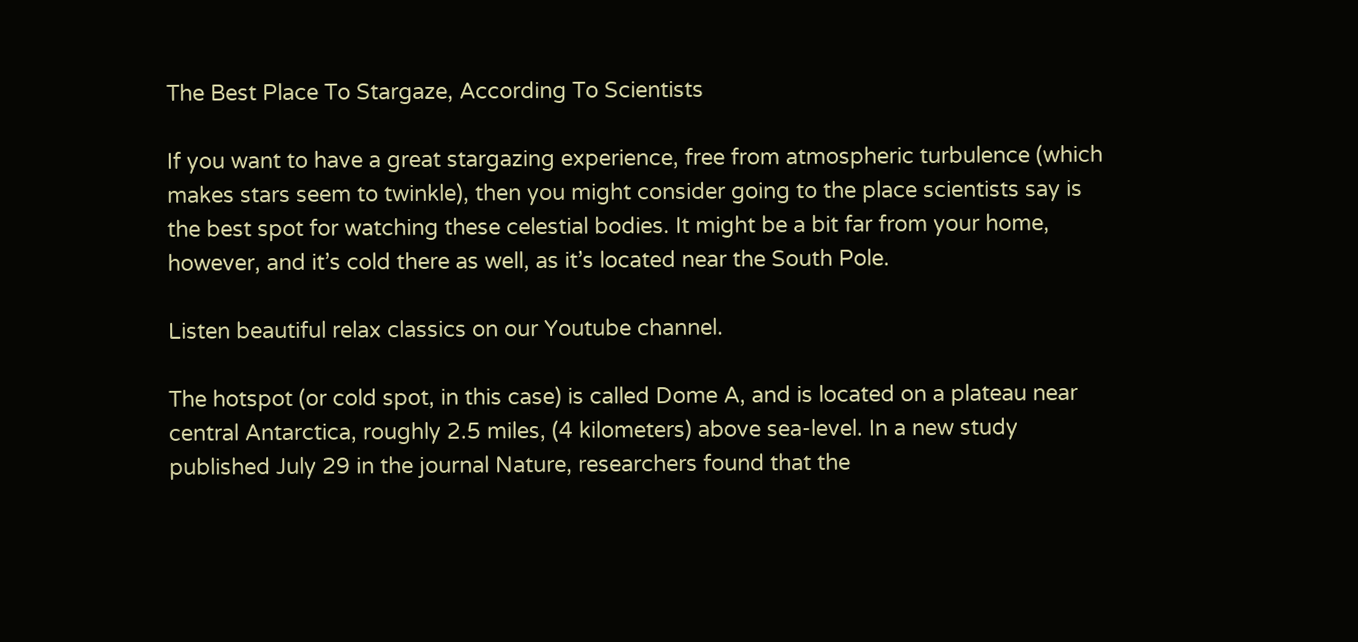The Best Place To Stargaze, According To Scientists

If you want to have a great stargazing experience, free from atmospheric turbulence (which makes stars seem to twinkle), then you might consider going to the place scientists say is the best spot for watching these celestial bodies. It might be a bit far from your home, however, and it’s cold there as well, as it’s located near the South Pole.

Listen beautiful relax classics on our Youtube channel.

The hotspot (or cold spot, in this case) is called Dome A, and is located on a plateau near central Antarctica, roughly 2.5 miles, (4 kilometers) above sea-level. In a new study published July 29 in the journal Nature, researchers found that the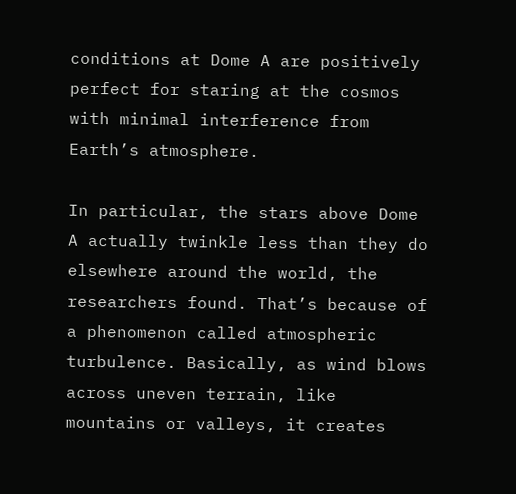conditions at Dome A are positively perfect for staring at the cosmos with minimal interference from Earth’s atmosphere.

In particular, the stars above Dome A actually twinkle less than they do elsewhere around the world, the researchers found. That’s because of a phenomenon called atmospheric turbulence. Basically, as wind blows across uneven terrain, like mountains or valleys, it creates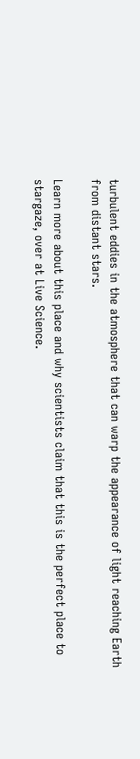turbulent eddies in the atmosphere that can warp the appearance of light reaching Earth from distant stars.

Learn more about this place and why scientists claim that this is the perfect place to stargaze, over at Live Science.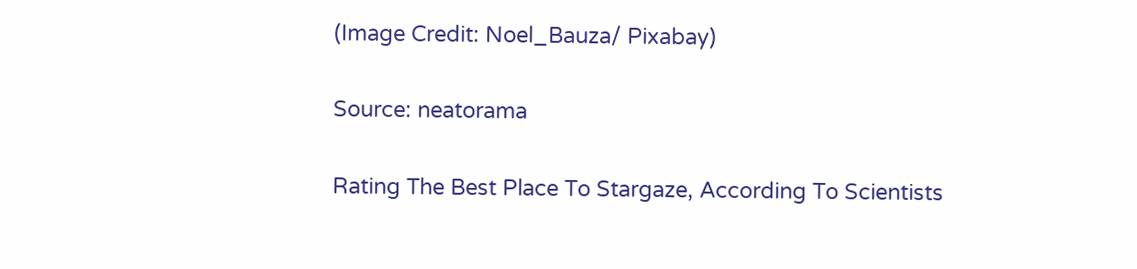(Image Credit: Noel_Bauza/ Pixabay)

Source: neatorama

Rating The Best Place To Stargaze, According To Scientists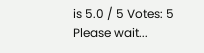is 5.0 / 5 Votes: 5
Please wait...